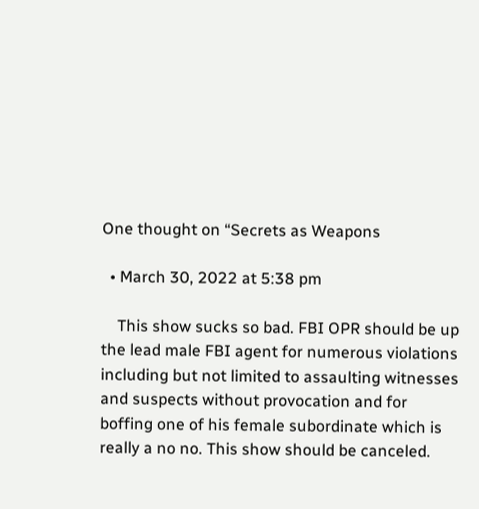One thought on “Secrets as Weapons

  • March 30, 2022 at 5:38 pm

    This show sucks so bad. FBI OPR should be up the lead male FBI agent for numerous violations including but not limited to assaulting witnesses and suspects without provocation and for boffing one of his female subordinate which is really a no no. This show should be canceled.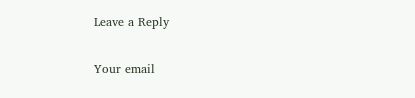Leave a Reply

Your email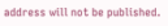address will not be published.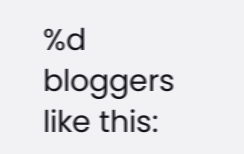%d bloggers like this: